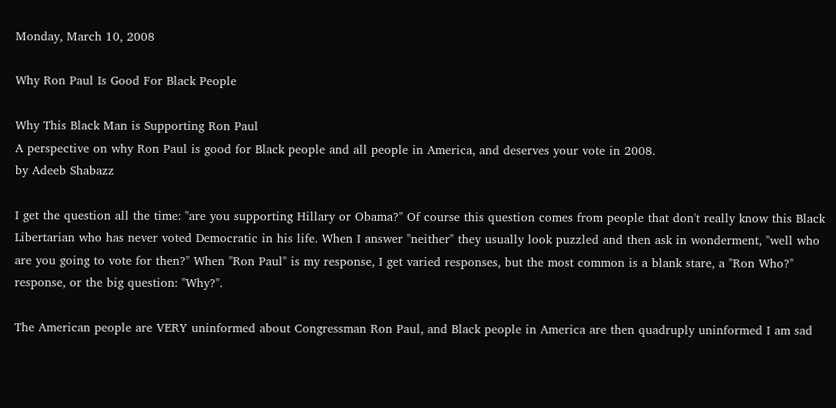Monday, March 10, 2008

Why Ron Paul Is Good For Black People

Why This Black Man is Supporting Ron Paul
A perspective on why Ron Paul is good for Black people and all people in America, and deserves your vote in 2008.
by Adeeb Shabazz

I get the question all the time: "are you supporting Hillary or Obama?" Of course this question comes from people that don't really know this Black Libertarian who has never voted Democratic in his life. When I answer "neither" they usually look puzzled and then ask in wonderment, "well who are you going to vote for then?" When "Ron Paul" is my response, I get varied responses, but the most common is a blank stare, a "Ron Who?" response, or the big question: "Why?".

The American people are VERY uninformed about Congressman Ron Paul, and Black people in America are then quadruply uninformed I am sad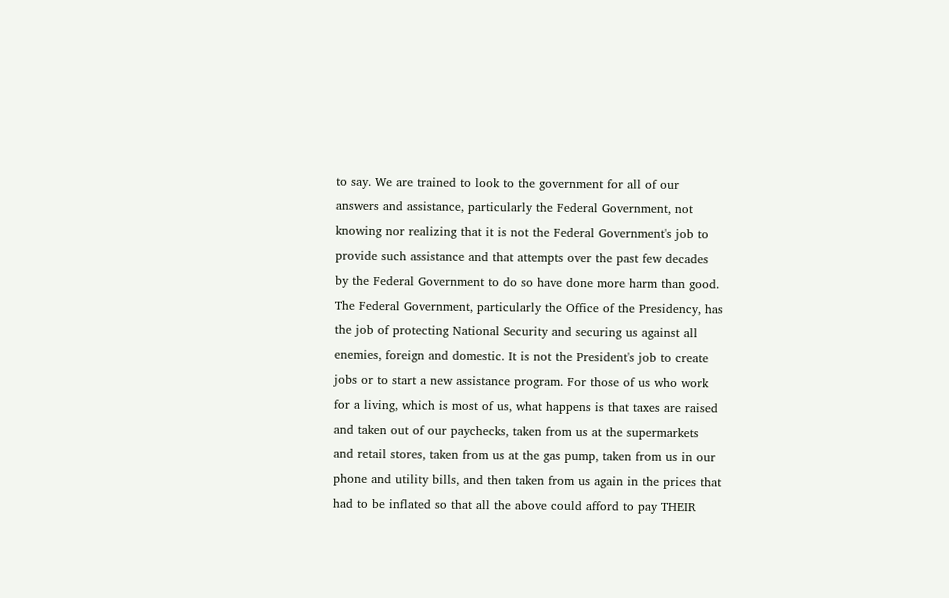to say. We are trained to look to the government for all of our answers and assistance, particularly the Federal Government, not knowing nor realizing that it is not the Federal Government's job to provide such assistance and that attempts over the past few decades by the Federal Government to do so have done more harm than good.
The Federal Government, particularly the Office of the Presidency, has the job of protecting National Security and securing us against all enemies, foreign and domestic. It is not the President's job to create jobs or to start a new assistance program. For those of us who work for a living, which is most of us, what happens is that taxes are raised and taken out of our paychecks, taken from us at the supermarkets and retail stores, taken from us at the gas pump, taken from us in our phone and utility bills, and then taken from us again in the prices that had to be inflated so that all the above could afford to pay THEIR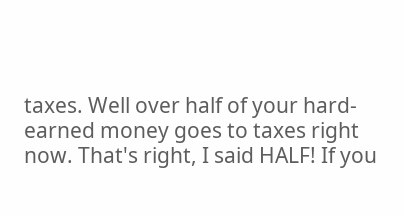taxes. Well over half of your hard-earned money goes to taxes right now. That's right, I said HALF! If you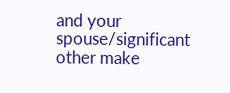and your spouse/significant other make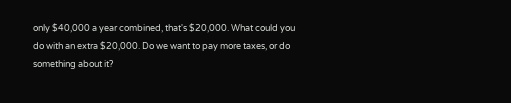only $40,000 a year combined, that's $20,000. What could you do with an extra $20,000. Do we want to pay more taxes, or do something about it?